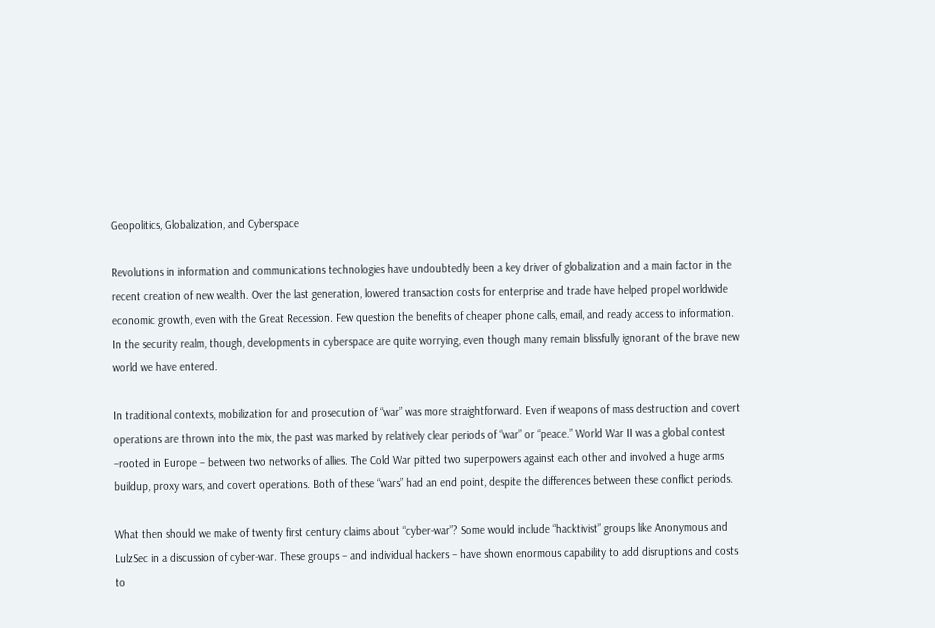Geopolitics, Globalization, and Cyberspace

Revolutions in information and communications technologies have undoubtedly been a key driver of globalization and a main factor in the recent creation of new wealth. Over the last generation, lowered transaction costs for enterprise and trade have helped propel worldwide economic growth, even with the Great Recession. Few question the benefits of cheaper phone calls, email, and ready access to information. In the security realm, though, developments in cyberspace are quite worrying, even though many remain blissfully ignorant of the brave new world we have entered.

In traditional contexts, mobilization for and prosecution of “war” was more straightforward. Even if weapons of mass destruction and covert operations are thrown into the mix, the past was marked by relatively clear periods of “war” or “peace.” World War II was a global contest –rooted in Europe – between two networks of allies. The Cold War pitted two superpowers against each other and involved a huge arms buildup, proxy wars, and covert operations. Both of these “wars” had an end point, despite the differences between these conflict periods.

What then should we make of twenty first century claims about “cyber-war”? Some would include “hacktivist” groups like Anonymous and LulzSec in a discussion of cyber-war. These groups – and individual hackers – have shown enormous capability to add disruptions and costs to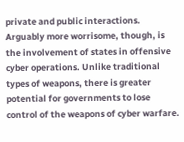private and public interactions. Arguably more worrisome, though, is the involvement of states in offensive cyber operations. Unlike traditional types of weapons, there is greater potential for governments to lose control of the weapons of cyber warfare.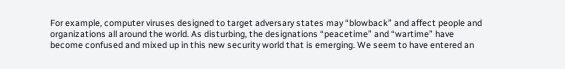For example, computer viruses designed to target adversary states may “blowback” and affect people and organizations all around the world. As disturbing, the designations “peacetime” and “wartime” have become confused and mixed up in this new security world that is emerging. We seem to have entered an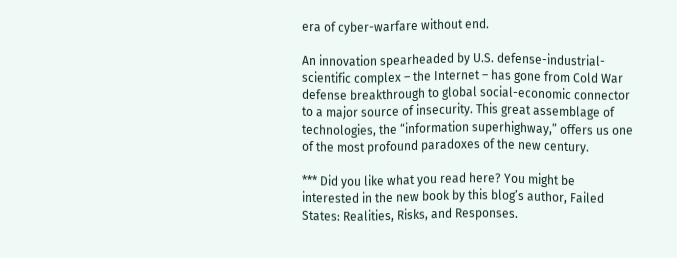era of cyber-warfare without end.

An innovation spearheaded by U.S. defense-industrial-scientific complex – the Internet – has gone from Cold War defense breakthrough to global social-economic connector to a major source of insecurity. This great assemblage of technologies, the “information superhighway,” offers us one of the most profound paradoxes of the new century.

*** Did you like what you read here? You might be interested in the new book by this blog’s author, Failed States: Realities, Risks, and Responses.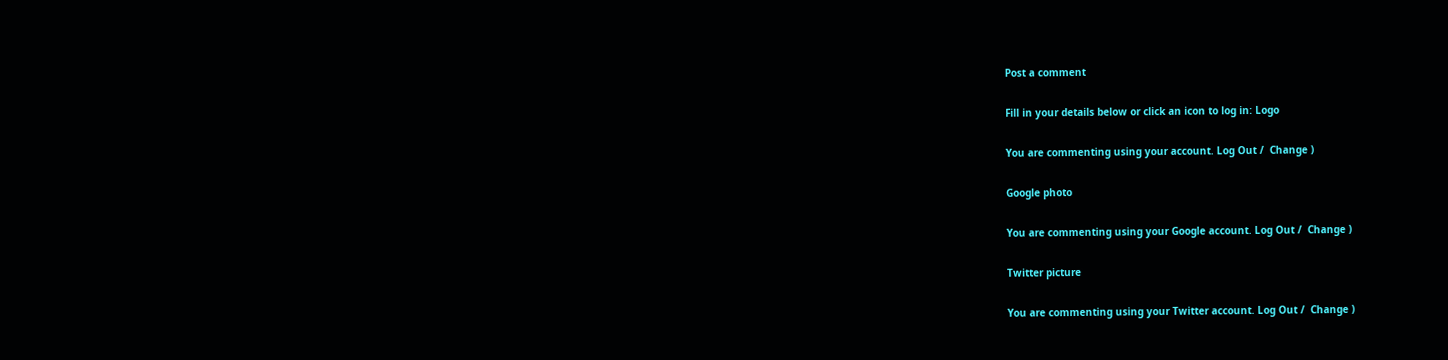Post a comment

Fill in your details below or click an icon to log in: Logo

You are commenting using your account. Log Out /  Change )

Google photo

You are commenting using your Google account. Log Out /  Change )

Twitter picture

You are commenting using your Twitter account. Log Out /  Change )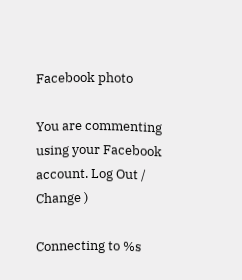Facebook photo

You are commenting using your Facebook account. Log Out /  Change )

Connecting to %s